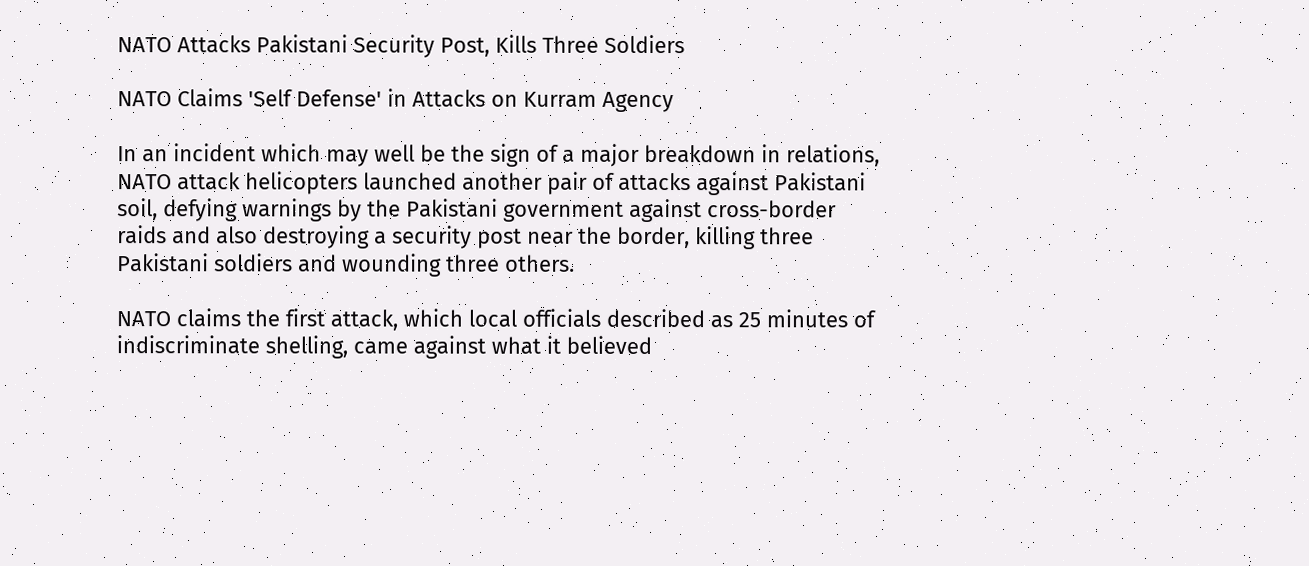NATO Attacks Pakistani Security Post, Kills Three Soldiers

NATO Claims 'Self Defense' in Attacks on Kurram Agency

In an incident which may well be the sign of a major breakdown in relations, NATO attack helicopters launched another pair of attacks against Pakistani soil, defying warnings by the Pakistani government against cross-border raids and also destroying a security post near the border, killing three Pakistani soldiers and wounding three others.

NATO claims the first attack, which local officials described as 25 minutes of indiscriminate shelling, came against what it believed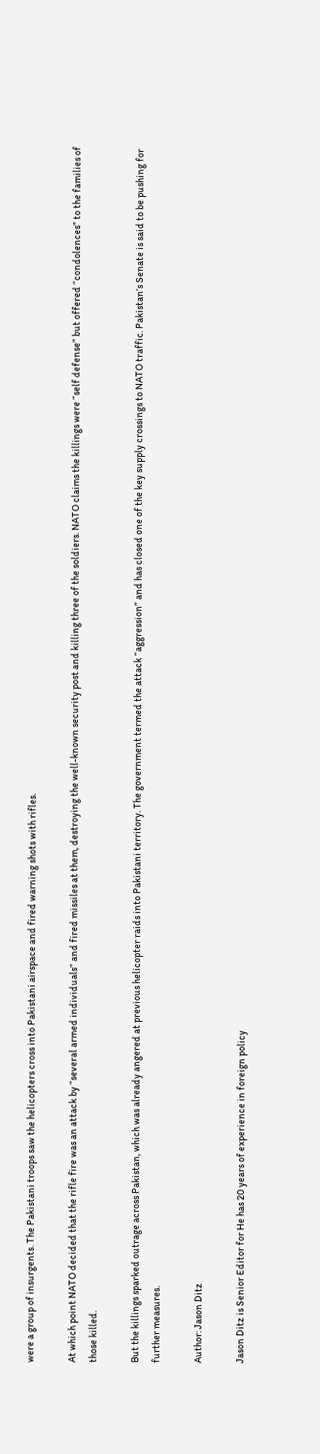were a group of insurgents. The Pakistani troops saw the helicopters cross into Pakistani airspace and fired warning shots with rifles.

At which point NATO decided that the rifle fire was an attack by “several armed individuals” and fired missiles at them, destroying the well-known security post and killing three of the soldiers. NATO claims the killings were “self defense” but offered “condolences” to the families of those killed.

But the killings sparked outrage across Pakistan, which was already angered at previous helicopter raids into Pakistani territory. The government termed the attack “aggression” and has closed one of the key supply crossings to NATO traffic. Pakistan’s Senate is said to be pushing for further measures.

Author: Jason Ditz

Jason Ditz is Senior Editor for He has 20 years of experience in foreign policy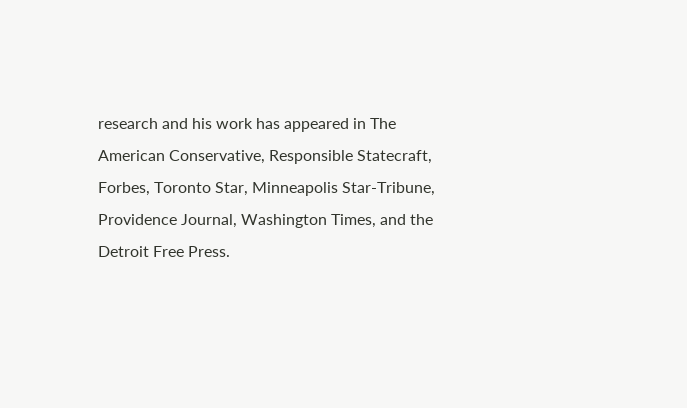research and his work has appeared in The American Conservative, Responsible Statecraft, Forbes, Toronto Star, Minneapolis Star-Tribune, Providence Journal, Washington Times, and the Detroit Free Press.